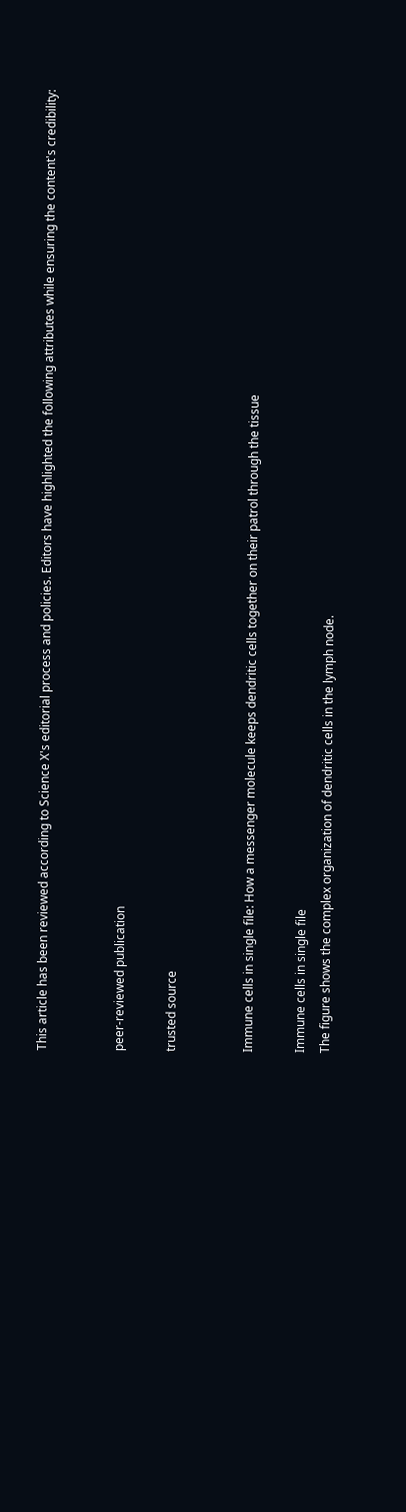This article has been reviewed according to Science X's editorial process and policies. Editors have highlighted the following attributes while ensuring the content's credibility:


peer-reviewed publication

trusted source


Immune cells in single file: How a messenger molecule keeps dendritic cells together on their patrol through the tissue

Immune cells in single file
The figure shows the complex organization of dendritic cells in the lymph node.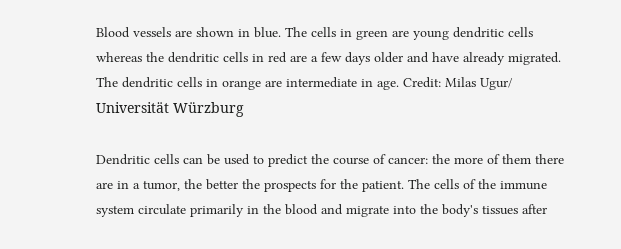Blood vessels are shown in blue. The cells in green are young dendritic cells whereas the dendritic cells in red are a few days older and have already migrated. The dendritic cells in orange are intermediate in age. Credit: Milas Ugur/ Universität Würzburg

Dendritic cells can be used to predict the course of cancer: the more of them there are in a tumor, the better the prospects for the patient. The cells of the immune system circulate primarily in the blood and migrate into the body's tissues after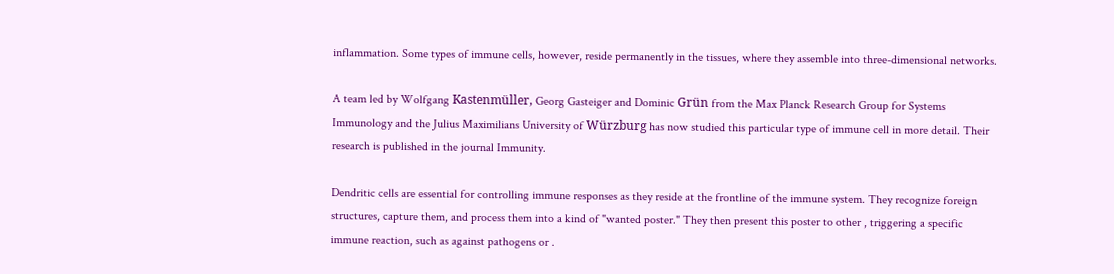inflammation. Some types of immune cells, however, reside permanently in the tissues, where they assemble into three-dimensional networks.

A team led by Wolfgang Kastenmüller, Georg Gasteiger and Dominic Grün from the Max Planck Research Group for Systems Immunology and the Julius Maximilians University of Würzburg has now studied this particular type of immune cell in more detail. Their research is published in the journal Immunity.

Dendritic cells are essential for controlling immune responses as they reside at the frontline of the immune system. They recognize foreign structures, capture them, and process them into a kind of "wanted poster." They then present this poster to other , triggering a specific immune reaction, such as against pathogens or .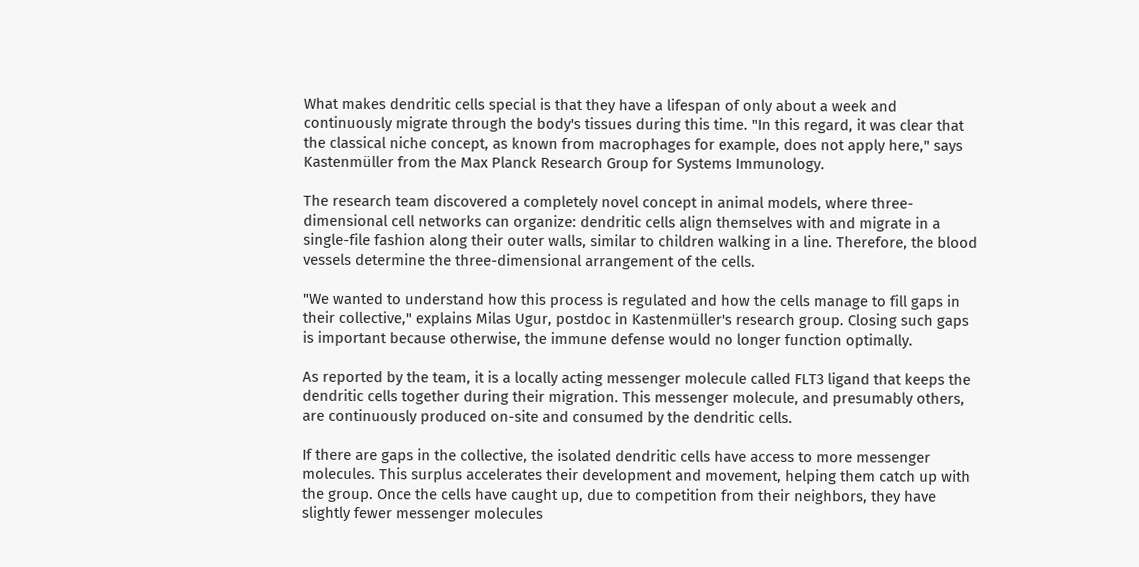What makes dendritic cells special is that they have a lifespan of only about a week and continuously migrate through the body's tissues during this time. "In this regard, it was clear that the classical niche concept, as known from macrophages for example, does not apply here," says Kastenmüller from the Max Planck Research Group for Systems Immunology.

The research team discovered a completely novel concept in animal models, where three-dimensional cell networks can organize: dendritic cells align themselves with and migrate in a single-file fashion along their outer walls, similar to children walking in a line. Therefore, the blood vessels determine the three-dimensional arrangement of the cells.

"We wanted to understand how this process is regulated and how the cells manage to fill gaps in their collective," explains Milas Ugur, postdoc in Kastenmüller's research group. Closing such gaps is important because otherwise, the immune defense would no longer function optimally.

As reported by the team, it is a locally acting messenger molecule called FLT3 ligand that keeps the dendritic cells together during their migration. This messenger molecule, and presumably others, are continuously produced on-site and consumed by the dendritic cells.

If there are gaps in the collective, the isolated dendritic cells have access to more messenger molecules. This surplus accelerates their development and movement, helping them catch up with the group. Once the cells have caught up, due to competition from their neighbors, they have slightly fewer messenger molecules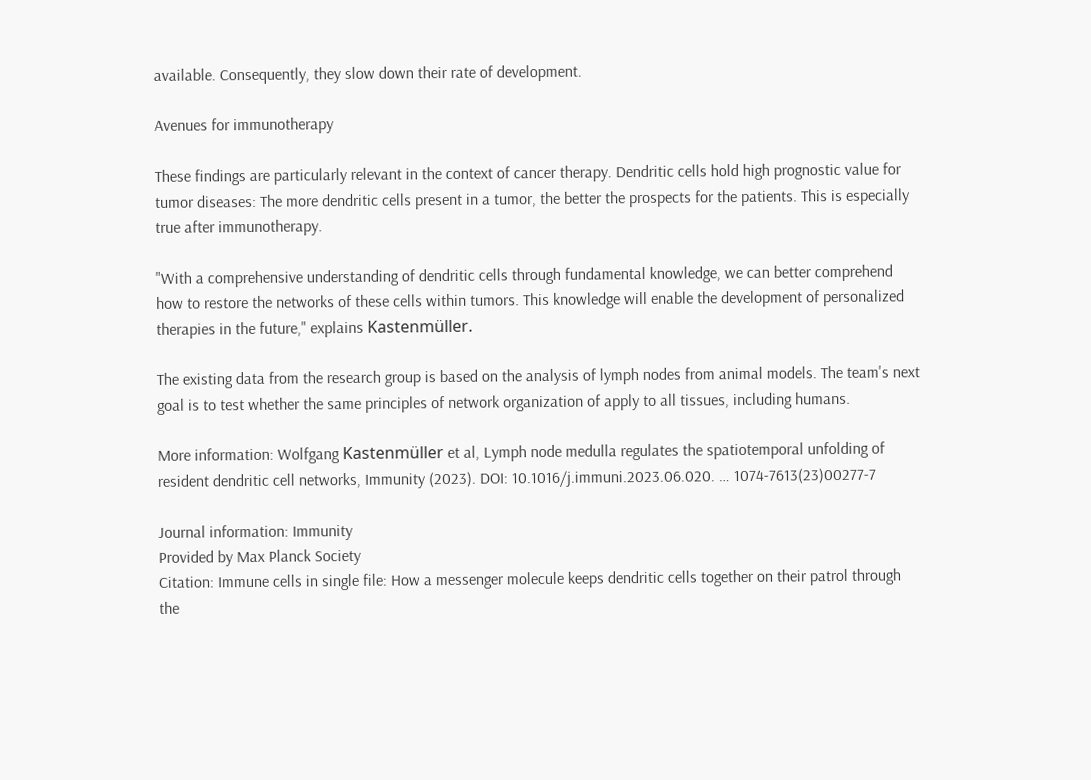available. Consequently, they slow down their rate of development.

Avenues for immunotherapy

These findings are particularly relevant in the context of cancer therapy. Dendritic cells hold high prognostic value for tumor diseases: The more dendritic cells present in a tumor, the better the prospects for the patients. This is especially true after immunotherapy.

"With a comprehensive understanding of dendritic cells through fundamental knowledge, we can better comprehend how to restore the networks of these cells within tumors. This knowledge will enable the development of personalized therapies in the future," explains Kastenmüller.

The existing data from the research group is based on the analysis of lymph nodes from animal models. The team's next goal is to test whether the same principles of network organization of apply to all tissues, including humans.

More information: Wolfgang Kastenmüller et al, Lymph node medulla regulates the spatiotemporal unfolding of resident dendritic cell networks, Immunity (2023). DOI: 10.1016/j.immuni.2023.06.020. … 1074-7613(23)00277-7

Journal information: Immunity
Provided by Max Planck Society
Citation: Immune cells in single file: How a messenger molecule keeps dendritic cells together on their patrol through the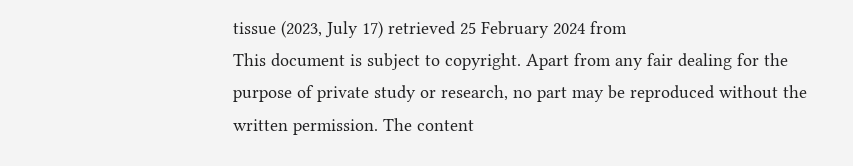tissue (2023, July 17) retrieved 25 February 2024 from
This document is subject to copyright. Apart from any fair dealing for the purpose of private study or research, no part may be reproduced without the written permission. The content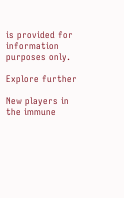is provided for information purposes only.

Explore further

New players in the immune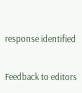response identified


Feedback to editors